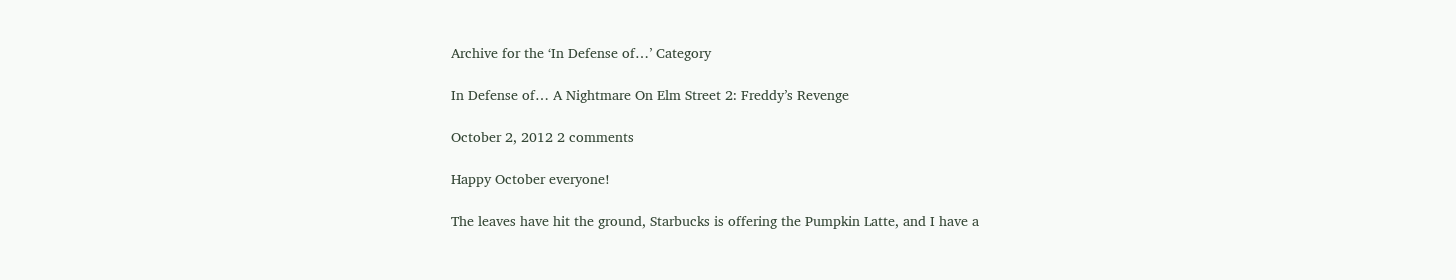Archive for the ‘In Defense of…’ Category

In Defense of… A Nightmare On Elm Street 2: Freddy’s Revenge

October 2, 2012 2 comments

Happy October everyone!

The leaves have hit the ground, Starbucks is offering the Pumpkin Latte, and I have a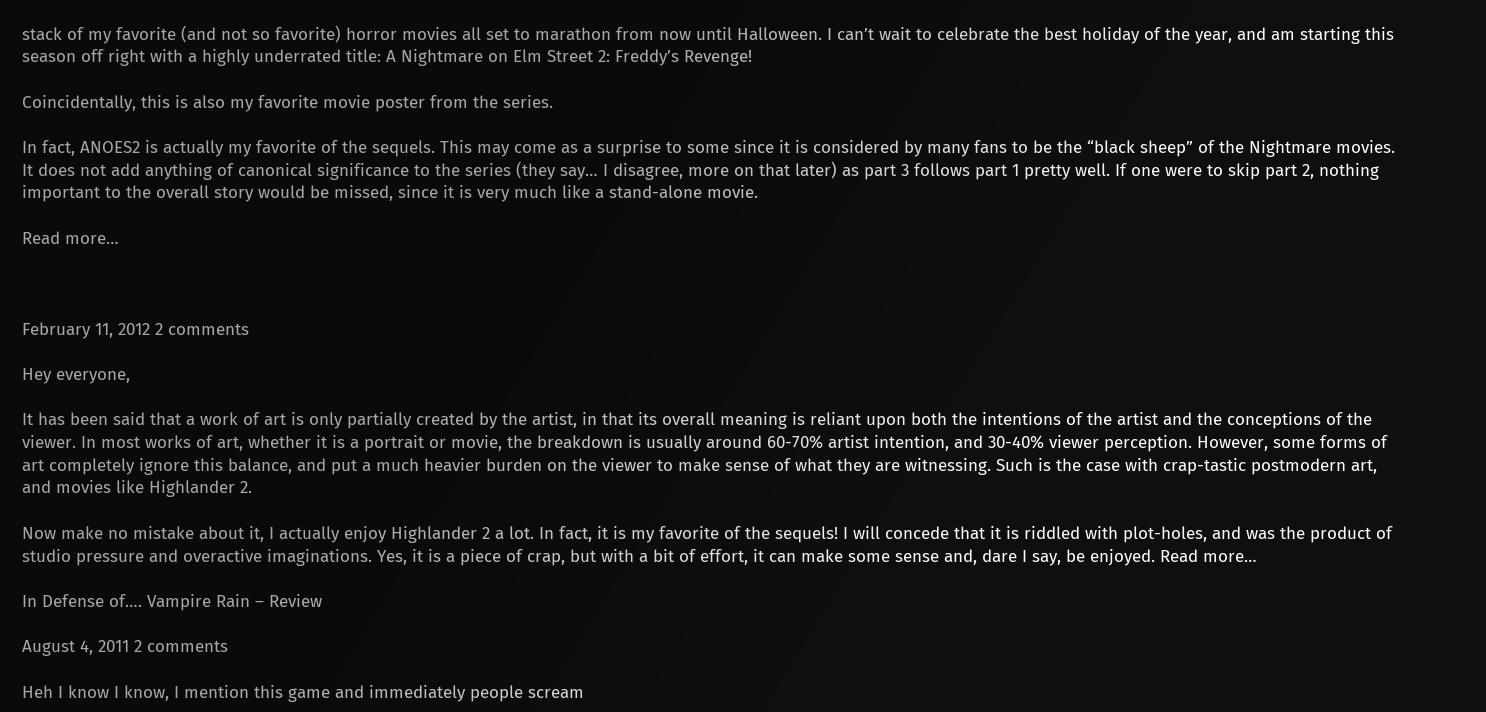stack of my favorite (and not so favorite) horror movies all set to marathon from now until Halloween. I can’t wait to celebrate the best holiday of the year, and am starting this season off right with a highly underrated title: A Nightmare on Elm Street 2: Freddy’s Revenge!

Coincidentally, this is also my favorite movie poster from the series.

In fact, ANOES2 is actually my favorite of the sequels. This may come as a surprise to some since it is considered by many fans to be the “black sheep” of the Nightmare movies. It does not add anything of canonical significance to the series (they say… I disagree, more on that later) as part 3 follows part 1 pretty well. If one were to skip part 2, nothing important to the overall story would be missed, since it is very much like a stand-alone movie.

Read more…



February 11, 2012 2 comments

Hey everyone,

It has been said that a work of art is only partially created by the artist, in that its overall meaning is reliant upon both the intentions of the artist and the conceptions of the viewer. In most works of art, whether it is a portrait or movie, the breakdown is usually around 60-70% artist intention, and 30-40% viewer perception. However, some forms of art completely ignore this balance, and put a much heavier burden on the viewer to make sense of what they are witnessing. Such is the case with crap-tastic postmodern art, and movies like Highlander 2.

Now make no mistake about it, I actually enjoy Highlander 2 a lot. In fact, it is my favorite of the sequels! I will concede that it is riddled with plot-holes, and was the product of studio pressure and overactive imaginations. Yes, it is a piece of crap, but with a bit of effort, it can make some sense and, dare I say, be enjoyed. Read more…

In Defense of…. Vampire Rain – Review

August 4, 2011 2 comments

Heh I know I know, I mention this game and immediately people scream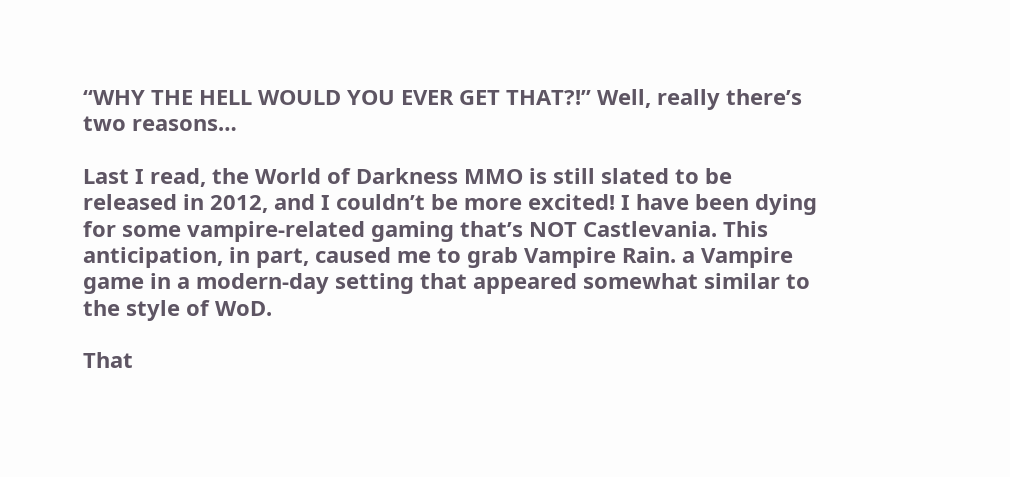“WHY THE HELL WOULD YOU EVER GET THAT?!” Well, really there’s two reasons…

Last I read, the World of Darkness MMO is still slated to be released in 2012, and I couldn’t be more excited! I have been dying for some vampire-related gaming that’s NOT Castlevania. This anticipation, in part, caused me to grab Vampire Rain. a Vampire game in a modern-day setting that appeared somewhat similar to the style of WoD.

That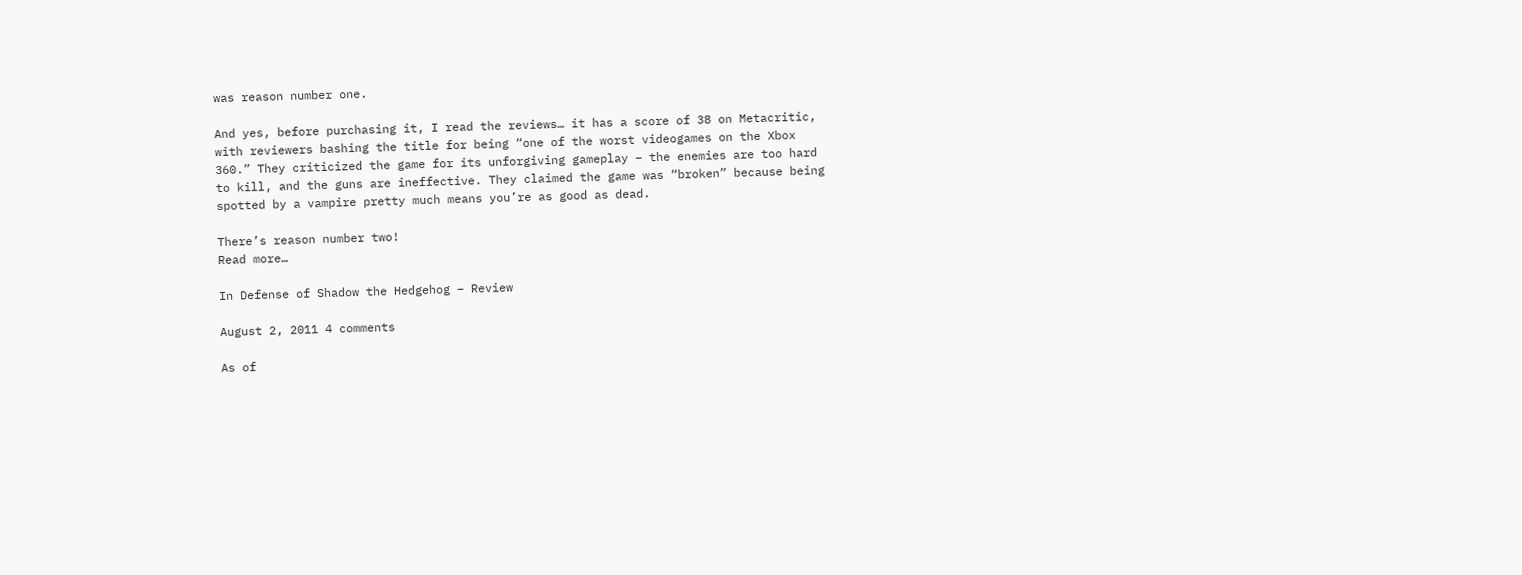was reason number one.

And yes, before purchasing it, I read the reviews… it has a score of 38 on Metacritic, with reviewers bashing the title for being “one of the worst videogames on the Xbox 360.” They criticized the game for its unforgiving gameplay – the enemies are too hard to kill, and the guns are ineffective. They claimed the game was “broken” because being spotted by a vampire pretty much means you’re as good as dead.

There’s reason number two!
Read more…

In Defense of Shadow the Hedgehog – Review

August 2, 2011 4 comments

As of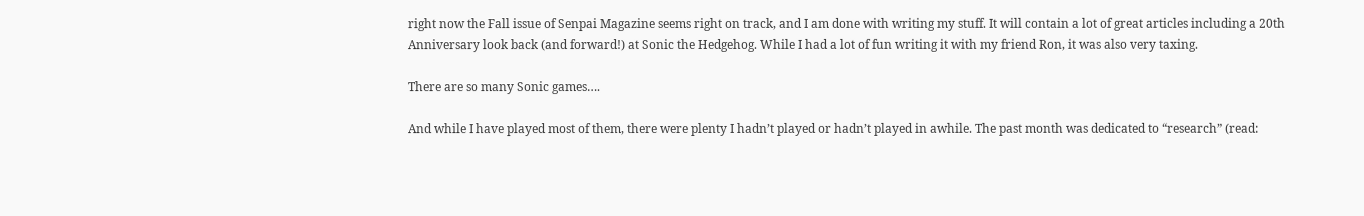right now the Fall issue of Senpai Magazine seems right on track, and I am done with writing my stuff. It will contain a lot of great articles including a 20th Anniversary look back (and forward!) at Sonic the Hedgehog. While I had a lot of fun writing it with my friend Ron, it was also very taxing.

There are so many Sonic games….

And while I have played most of them, there were plenty I hadn’t played or hadn’t played in awhile. The past month was dedicated to “research” (read: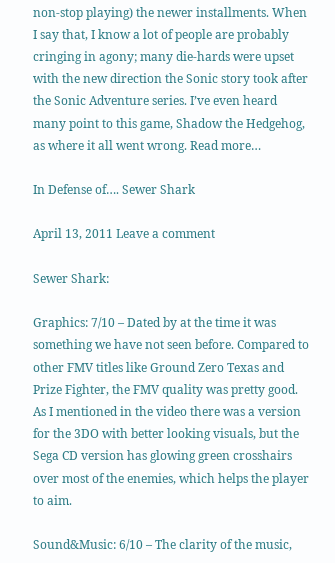non-stop playing) the newer installments. When I say that, I know a lot of people are probably cringing in agony; many die-hards were upset with the new direction the Sonic story took after the Sonic Adventure series. I’ve even heard many point to this game, Shadow the Hedgehog, as where it all went wrong. Read more…

In Defense of…. Sewer Shark

April 13, 2011 Leave a comment

Sewer Shark:

Graphics: 7/10 – Dated by at the time it was something we have not seen before. Compared to other FMV titles like Ground Zero Texas and Prize Fighter, the FMV quality was pretty good.  As I mentioned in the video there was a version for the 3DO with better looking visuals, but the Sega CD version has glowing green crosshairs over most of the enemies, which helps the player to aim.

Sound&Music: 6/10 – The clarity of the music,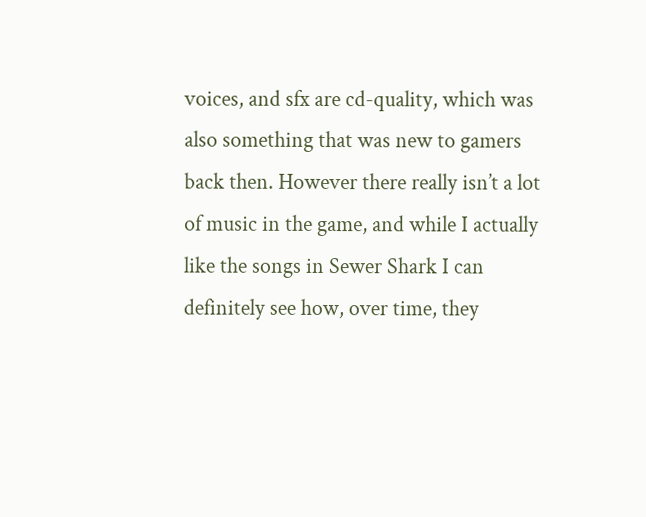voices, and sfx are cd-quality, which was also something that was new to gamers back then. However there really isn’t a lot of music in the game, and while I actually like the songs in Sewer Shark I can definitely see how, over time, they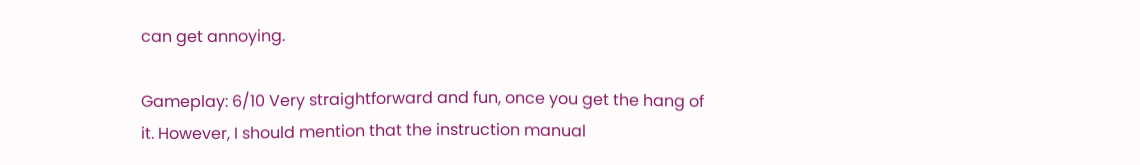can get annoying.

Gameplay: 6/10 Very straightforward and fun, once you get the hang of it. However, I should mention that the instruction manual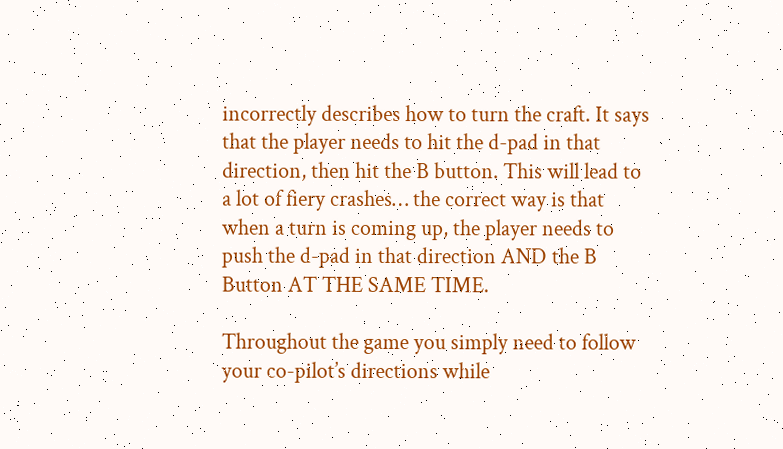incorrectly describes how to turn the craft. It says that the player needs to hit the d-pad in that direction, then hit the B button. This will lead to a lot of fiery crashes… the correct way is that when a turn is coming up, the player needs to push the d-pad in that direction AND the B Button AT THE SAME TIME.

Throughout the game you simply need to follow your co-pilot’s directions while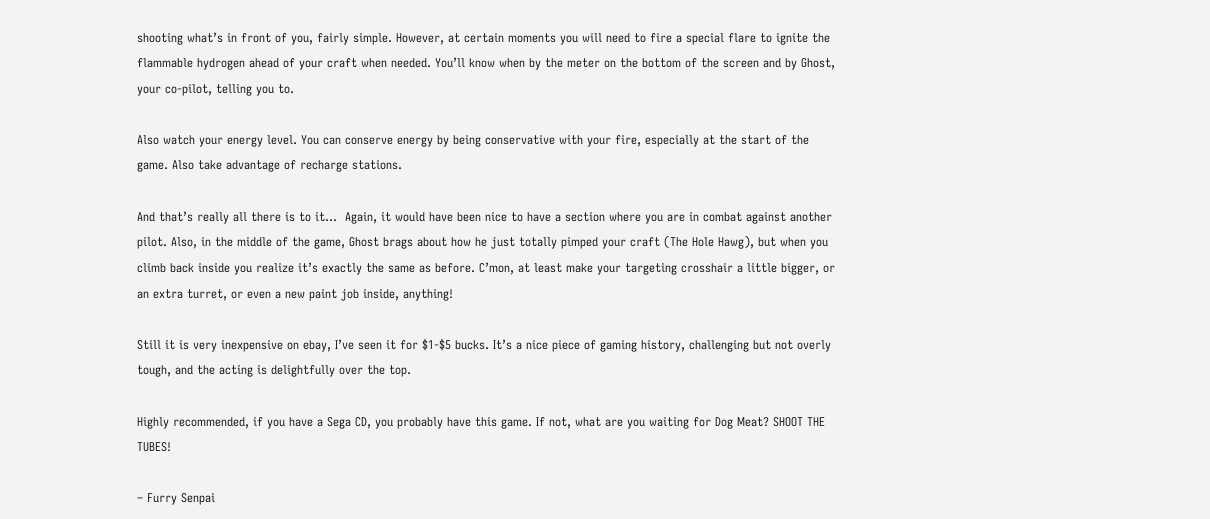shooting what’s in front of you, fairly simple. However, at certain moments you will need to fire a special flare to ignite the flammable hydrogen ahead of your craft when needed. You’ll know when by the meter on the bottom of the screen and by Ghost, your co-pilot, telling you to.

Also watch your energy level. You can conserve energy by being conservative with your fire, especially at the start of the game. Also take advantage of recharge stations.

And that’s really all there is to it…  Again, it would have been nice to have a section where you are in combat against another pilot. Also, in the middle of the game, Ghost brags about how he just totally pimped your craft (The Hole Hawg), but when you climb back inside you realize it’s exactly the same as before. C’mon, at least make your targeting crosshair a little bigger, or an extra turret, or even a new paint job inside, anything!

Still it is very inexpensive on ebay, I’ve seen it for $1-$5 bucks. It’s a nice piece of gaming history, challenging but not overly tough, and the acting is delightfully over the top.

Highly recommended, if you have a Sega CD, you probably have this game. If not, what are you waiting for Dog Meat? SHOOT THE TUBES!

– Furry Senpai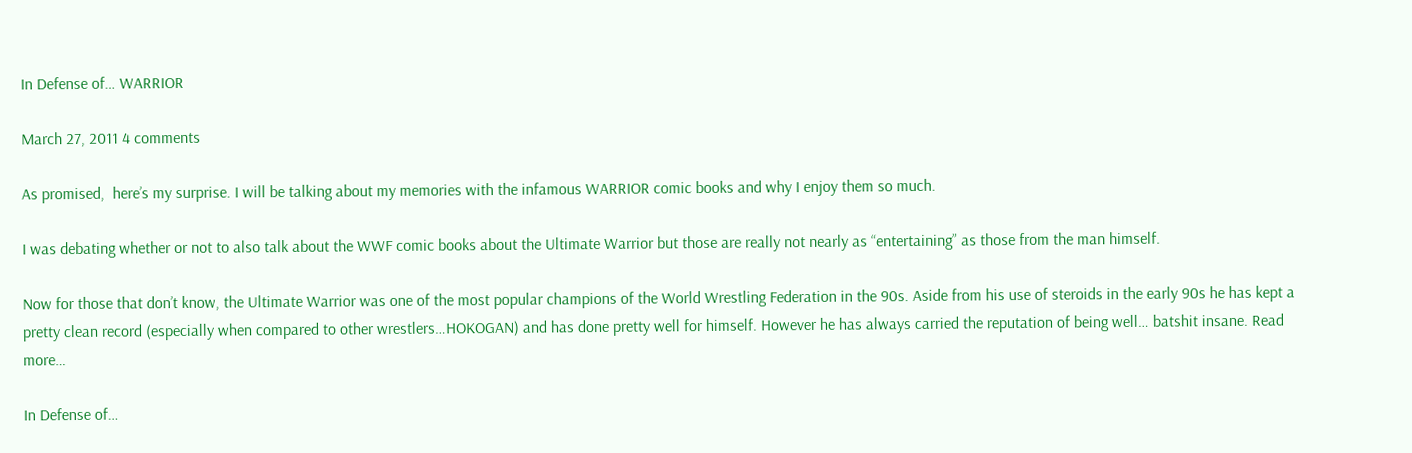In Defense of… WARRIOR

March 27, 2011 4 comments

As promised,  here’s my surprise. I will be talking about my memories with the infamous WARRIOR comic books and why I enjoy them so much.

I was debating whether or not to also talk about the WWF comic books about the Ultimate Warrior but those are really not nearly as “entertaining” as those from the man himself.

Now for those that don’t know, the Ultimate Warrior was one of the most popular champions of the World Wrestling Federation in the 90s. Aside from his use of steroids in the early 90s he has kept a pretty clean record (especially when compared to other wrestlers…HOKOGAN) and has done pretty well for himself. However he has always carried the reputation of being well… batshit insane. Read more…

In Defense of…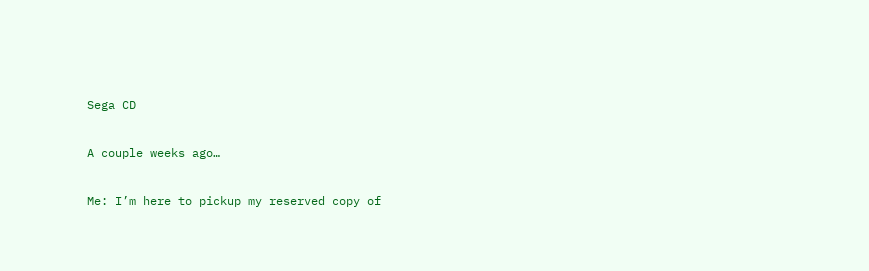Sega CD

A couple weeks ago…

Me: I’m here to pickup my reserved copy of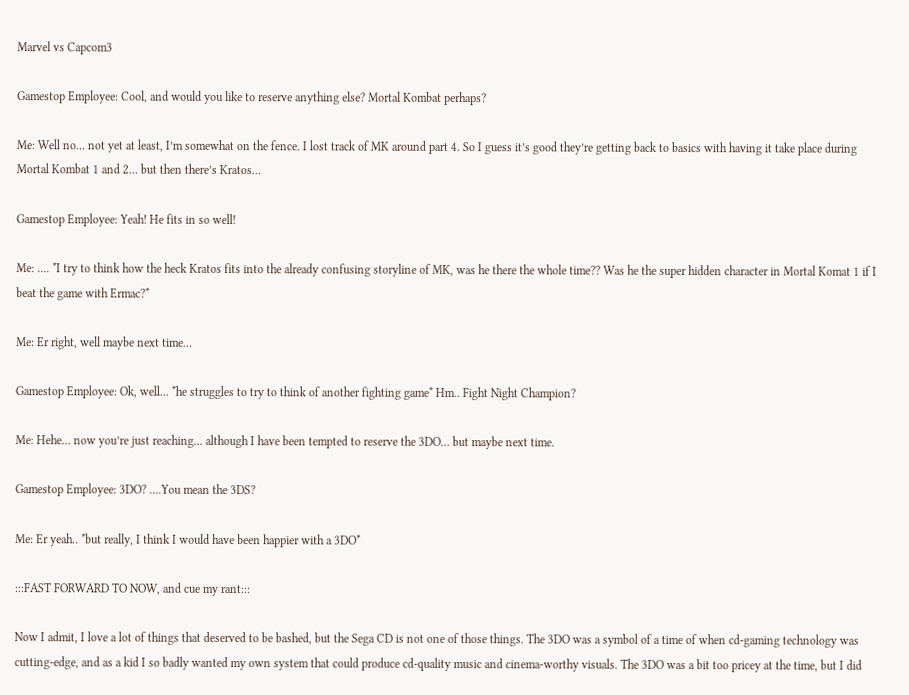Marvel vs Capcom3

Gamestop Employee: Cool, and would you like to reserve anything else? Mortal Kombat perhaps?

Me: Well no… not yet at least, I’m somewhat on the fence. I lost track of MK around part 4. So I guess it’s good they’re getting back to basics with having it take place during Mortal Kombat 1 and 2… but then there’s Kratos…

Gamestop Employee: Yeah! He fits in so well!

Me: …. *I try to think how the heck Kratos fits into the already confusing storyline of MK, was he there the whole time?? Was he the super hidden character in Mortal Komat 1 if I beat the game with Ermac?*

Me: Er right, well maybe next time…

Gamestop Employee: Ok, well… *he struggles to try to think of another fighting game* Hm.. Fight Night Champion?

Me: Hehe… now you’re just reaching… although I have been tempted to reserve the 3DO… but maybe next time.

Gamestop Employee: 3DO? ….You mean the 3DS?

Me: Er yeah.. *but really, I think I would have been happier with a 3DO*

:::FAST FORWARD TO NOW, and cue my rant:::

Now I admit, I love a lot of things that deserved to be bashed, but the Sega CD is not one of those things. The 3DO was a symbol of a time of when cd-gaming technology was cutting-edge, and as a kid I so badly wanted my own system that could produce cd-quality music and cinema-worthy visuals. The 3DO was a bit too pricey at the time, but I did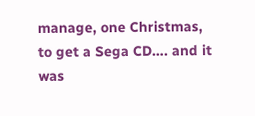manage, one Christmas, to get a Sega CD…. and it was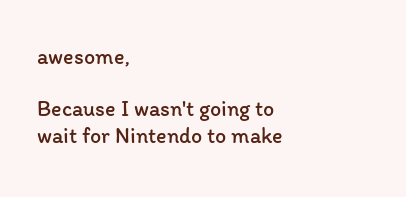awesome,

Because I wasn't going to wait for Nintendo to make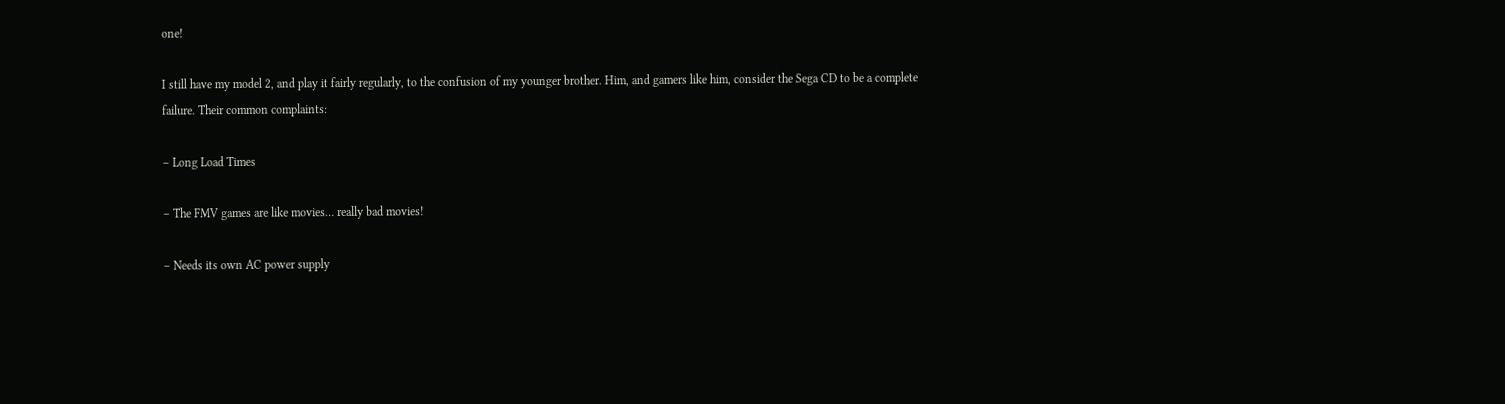one!

I still have my model 2, and play it fairly regularly, to the confusion of my younger brother. Him, and gamers like him, consider the Sega CD to be a complete failure. Their common complaints:

– Long Load Times

– The FMV games are like movies… really bad movies!

– Needs its own AC power supply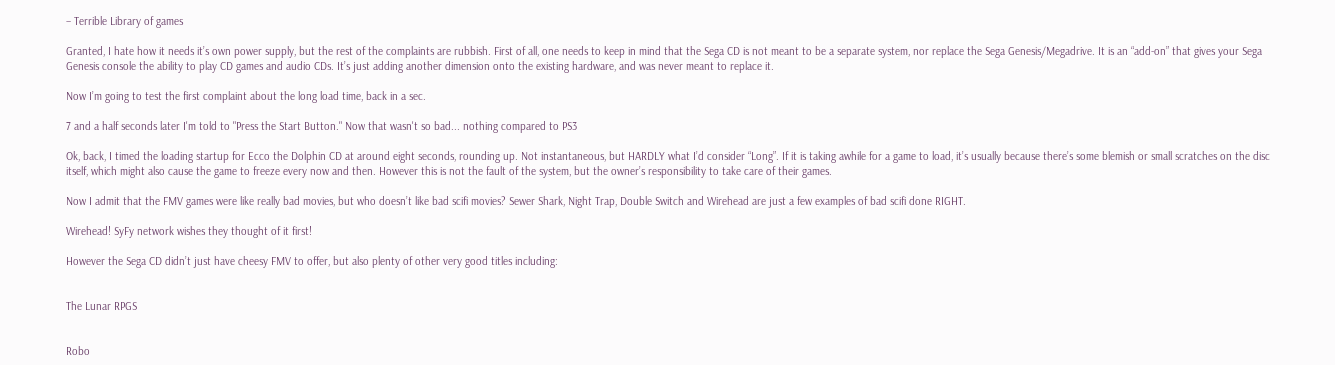– Terrible Library of games

Granted, I hate how it needs it’s own power supply, but the rest of the complaints are rubbish. First of all, one needs to keep in mind that the Sega CD is not meant to be a separate system, nor replace the Sega Genesis/Megadrive. It is an “add-on” that gives your Sega Genesis console the ability to play CD games and audio CDs. It’s just adding another dimension onto the existing hardware, and was never meant to replace it.

Now I’m going to test the first complaint about the long load time, back in a sec.

7 and a half seconds later I'm told to "Press the Start Button." Now that wasn't so bad... nothing compared to PS3

Ok, back, I timed the loading startup for Ecco the Dolphin CD at around eight seconds, rounding up. Not instantaneous, but HARDLY what I’d consider “Long”. If it is taking awhile for a game to load, it’s usually because there’s some blemish or small scratches on the disc itself, which might also cause the game to freeze every now and then. However this is not the fault of the system, but the owner’s responsibility to take care of their games.

Now I admit that the FMV games were like really bad movies, but who doesn’t like bad scifi movies? Sewer Shark, Night Trap, Double Switch and Wirehead are just a few examples of bad scifi done RIGHT.

Wirehead! SyFy network wishes they thought of it first!

However the Sega CD didn’t just have cheesy FMV to offer, but also plenty of other very good titles including:


The Lunar RPGS


Robo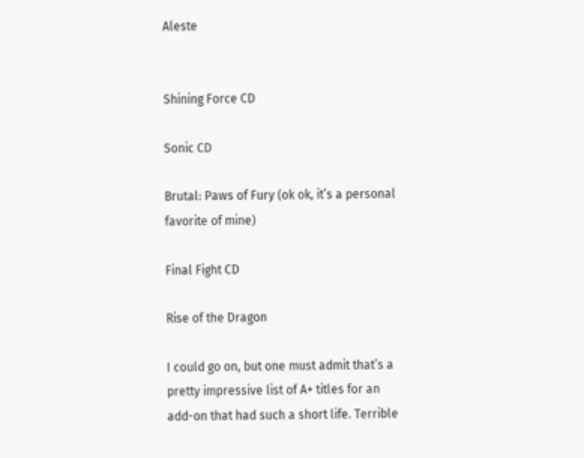Aleste


Shining Force CD

Sonic CD

Brutal: Paws of Fury (ok ok, it’s a personal favorite of mine)

Final Fight CD

Rise of the Dragon

I could go on, but one must admit that’s a pretty impressive list of A+ titles for an add-on that had such a short life. Terrible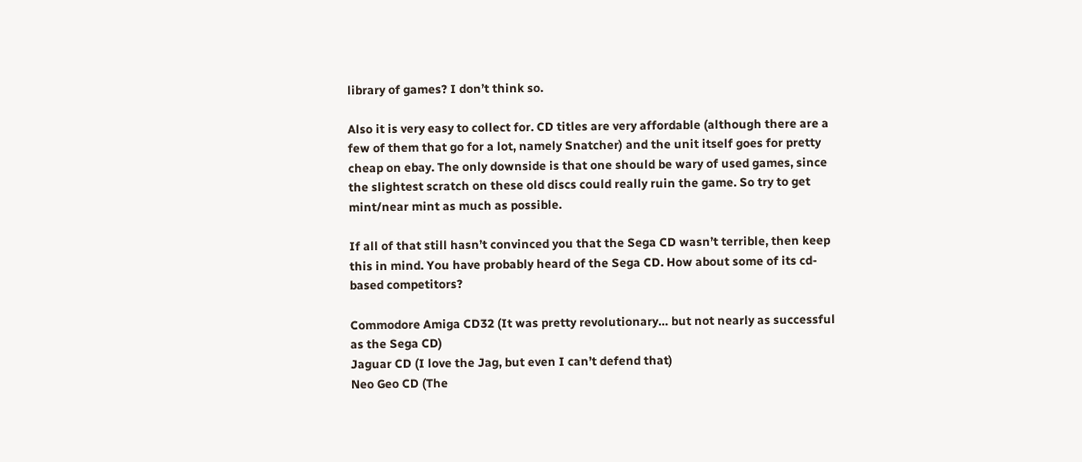library of games? I don’t think so.

Also it is very easy to collect for. CD titles are very affordable (although there are a few of them that go for a lot, namely Snatcher) and the unit itself goes for pretty cheap on ebay. The only downside is that one should be wary of used games, since the slightest scratch on these old discs could really ruin the game. So try to get mint/near mint as much as possible.

If all of that still hasn’t convinced you that the Sega CD wasn’t terrible, then keep this in mind. You have probably heard of the Sega CD. How about some of its cd-based competitors?

Commodore Amiga CD32 (It was pretty revolutionary… but not nearly as successful as the Sega CD)
Jaguar CD (I love the Jag, but even I can’t defend that)
Neo Geo CD (The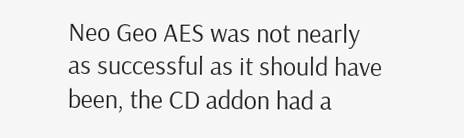Neo Geo AES was not nearly as successful as it should have been, the CD addon had a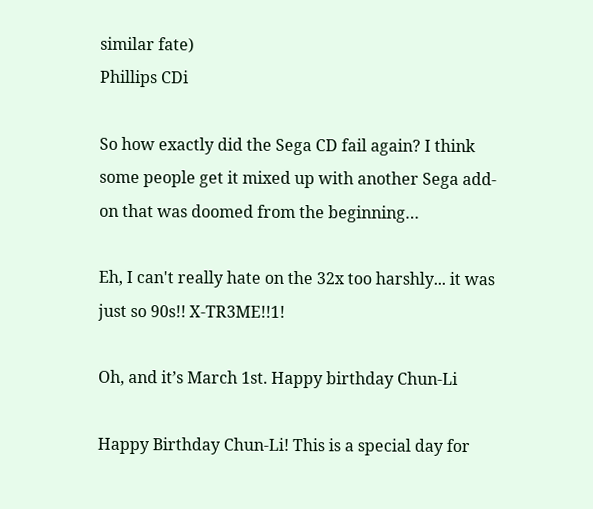similar fate)
Phillips CDi

So how exactly did the Sega CD fail again? I think some people get it mixed up with another Sega add-on that was doomed from the beginning…

Eh, I can't really hate on the 32x too harshly... it was just so 90s!! X-TR3ME!!1!

Oh, and it’s March 1st. Happy birthday Chun-Li

Happy Birthday Chun-Li! This is a special day for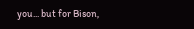you... but for Bison,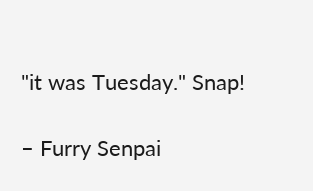"it was Tuesday." Snap!

– Furry Senpai